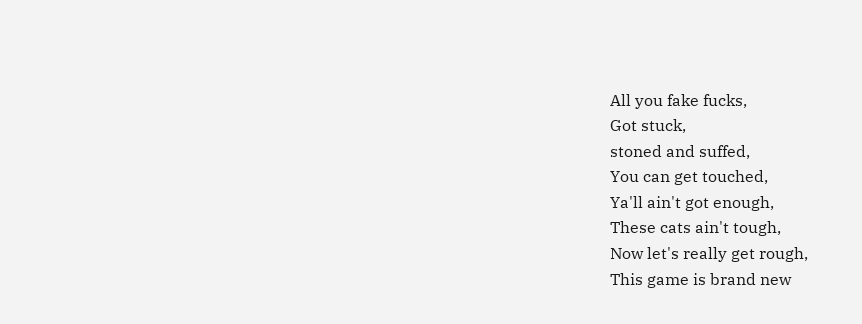All you fake fucks,
Got stuck,
stoned and suffed,
You can get touched,
Ya'll ain't got enough,
These cats ain't tough,
Now let's really get rough,
This game is brand new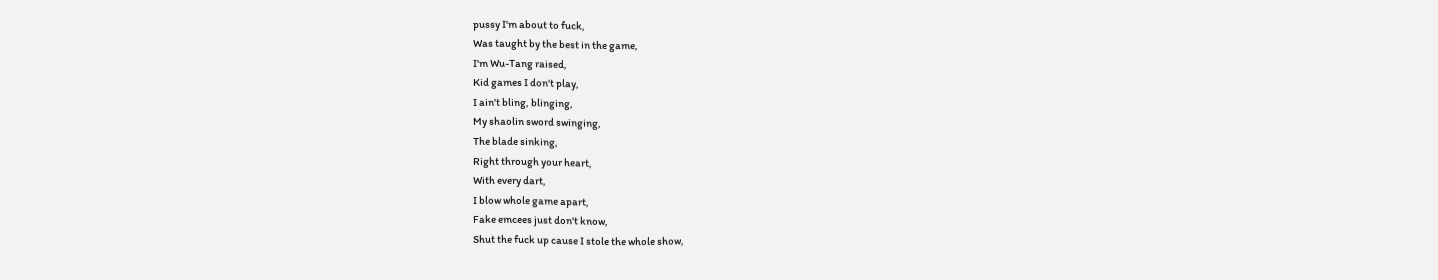pussy I'm about to fuck,
Was taught by the best in the game,
I'm Wu-Tang raised,
Kid games I don't play,
I ain't bling, blinging,
My shaolin sword swinging,
The blade sinking,
Right through your heart,
With every dart,
I blow whole game apart,
Fake emcees just don't know,
Shut the fuck up cause I stole the whole show,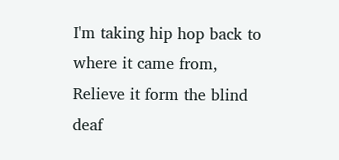I'm taking hip hop back to where it came from,
Relieve it form the blind deaf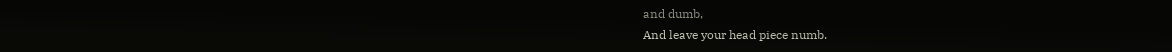and dumb,
And leave your head piece numb.